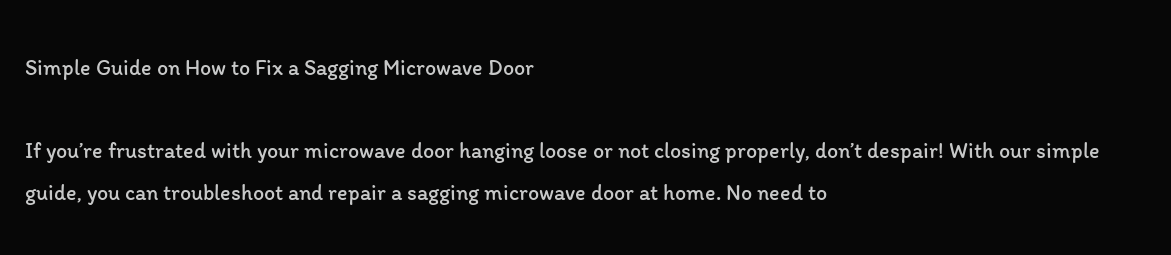Simple Guide on How to Fix a Sagging Microwave Door

If you’re frustrated with your microwave door hanging loose or not closing properly, don’t despair! With our simple guide, you can troubleshoot and repair a sagging microwave door at home. No need to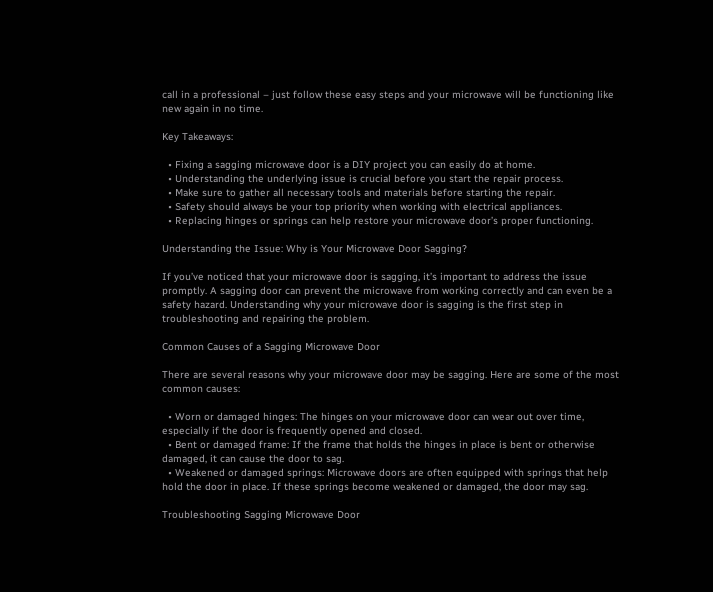call in a professional – just follow these easy steps and your microwave will be functioning like new again in no time.

Key Takeaways:

  • Fixing a sagging microwave door is a DIY project you can easily do at home.
  • Understanding the underlying issue is crucial before you start the repair process.
  • Make sure to gather all necessary tools and materials before starting the repair.
  • Safety should always be your top priority when working with electrical appliances.
  • Replacing hinges or springs can help restore your microwave door’s proper functioning.

Understanding the Issue: Why is Your Microwave Door Sagging?

If you’ve noticed that your microwave door is sagging, it’s important to address the issue promptly. A sagging door can prevent the microwave from working correctly and can even be a safety hazard. Understanding why your microwave door is sagging is the first step in troubleshooting and repairing the problem.

Common Causes of a Sagging Microwave Door

There are several reasons why your microwave door may be sagging. Here are some of the most common causes:

  • Worn or damaged hinges: The hinges on your microwave door can wear out over time, especially if the door is frequently opened and closed.
  • Bent or damaged frame: If the frame that holds the hinges in place is bent or otherwise damaged, it can cause the door to sag.
  • Weakened or damaged springs: Microwave doors are often equipped with springs that help hold the door in place. If these springs become weakened or damaged, the door may sag.

Troubleshooting Sagging Microwave Door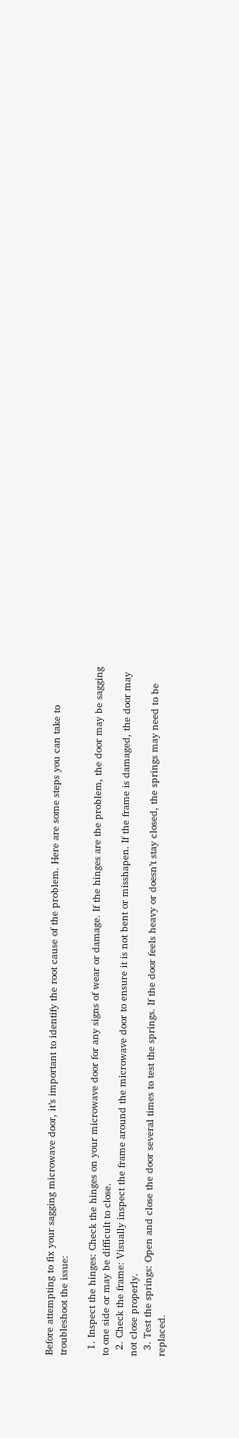Before attempting to fix your sagging microwave door, it’s important to identify the root cause of the problem. Here are some steps you can take to troubleshoot the issue:

  1. Inspect the hinges: Check the hinges on your microwave door for any signs of wear or damage. If the hinges are the problem, the door may be sagging to one side or may be difficult to close.
  2. Check the frame: Visually inspect the frame around the microwave door to ensure it is not bent or misshapen. If the frame is damaged, the door may not close properly.
  3. Test the springs: Open and close the door several times to test the springs. If the door feels heavy or doesn’t stay closed, the springs may need to be replaced.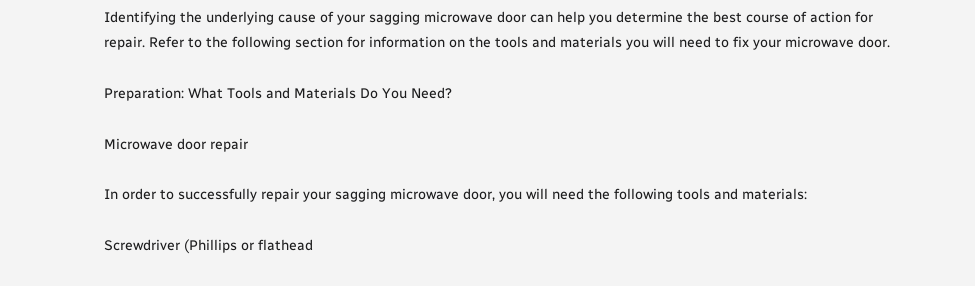Identifying the underlying cause of your sagging microwave door can help you determine the best course of action for repair. Refer to the following section for information on the tools and materials you will need to fix your microwave door.

Preparation: What Tools and Materials Do You Need?

Microwave door repair

In order to successfully repair your sagging microwave door, you will need the following tools and materials:

Screwdriver (Phillips or flathead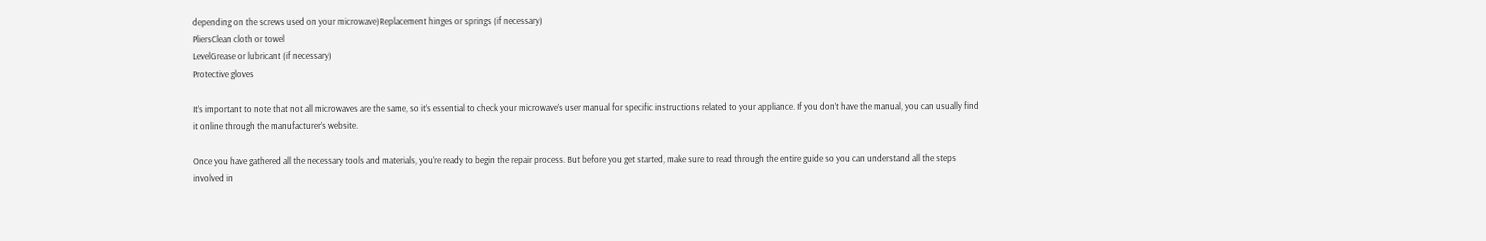depending on the screws used on your microwave)Replacement hinges or springs (if necessary)
PliersClean cloth or towel
LevelGrease or lubricant (if necessary)
Protective gloves

It’s important to note that not all microwaves are the same, so it’s essential to check your microwave’s user manual for specific instructions related to your appliance. If you don’t have the manual, you can usually find it online through the manufacturer’s website.

Once you have gathered all the necessary tools and materials, you’re ready to begin the repair process. But before you get started, make sure to read through the entire guide so you can understand all the steps involved in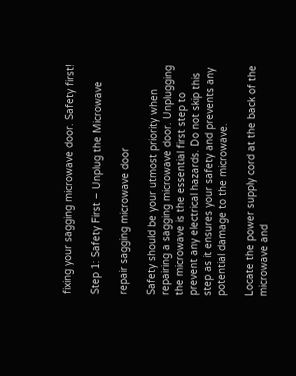fixing your sagging microwave door. Safety first!

Step 1: Safety First – Unplug the Microwave

repair sagging microwave door

Safety should be your utmost priority when repairing a sagging microwave door. Unplugging the microwave is the essential first step to prevent any electrical hazards. Do not skip this step as it ensures your safety and prevents any potential damage to the microwave.

Locate the power supply cord at the back of the microwave and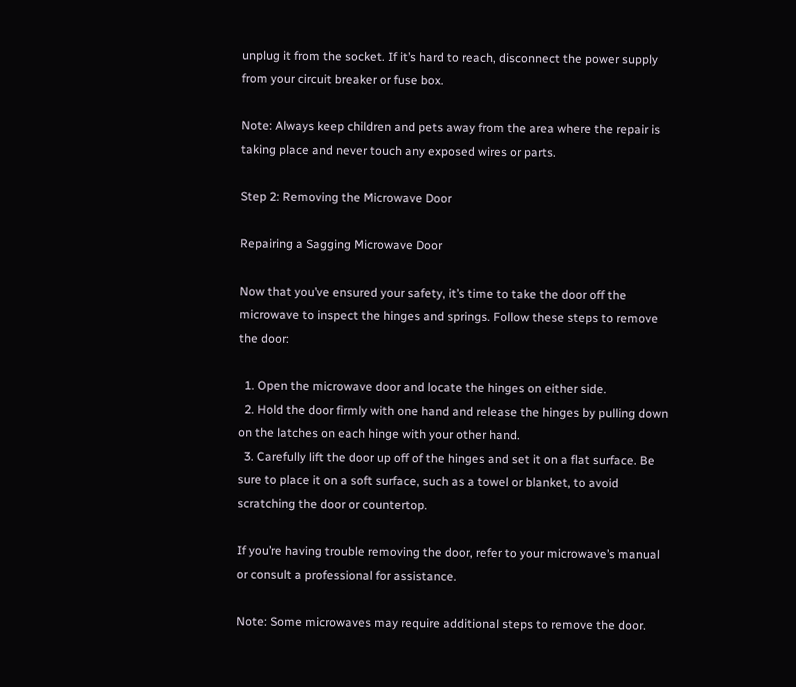unplug it from the socket. If it’s hard to reach, disconnect the power supply from your circuit breaker or fuse box.

Note: Always keep children and pets away from the area where the repair is taking place and never touch any exposed wires or parts.

Step 2: Removing the Microwave Door

Repairing a Sagging Microwave Door

Now that you’ve ensured your safety, it’s time to take the door off the microwave to inspect the hinges and springs. Follow these steps to remove the door:

  1. Open the microwave door and locate the hinges on either side.
  2. Hold the door firmly with one hand and release the hinges by pulling down on the latches on each hinge with your other hand.
  3. Carefully lift the door up off of the hinges and set it on a flat surface. Be sure to place it on a soft surface, such as a towel or blanket, to avoid scratching the door or countertop.

If you’re having trouble removing the door, refer to your microwave’s manual or consult a professional for assistance.

Note: Some microwaves may require additional steps to remove the door.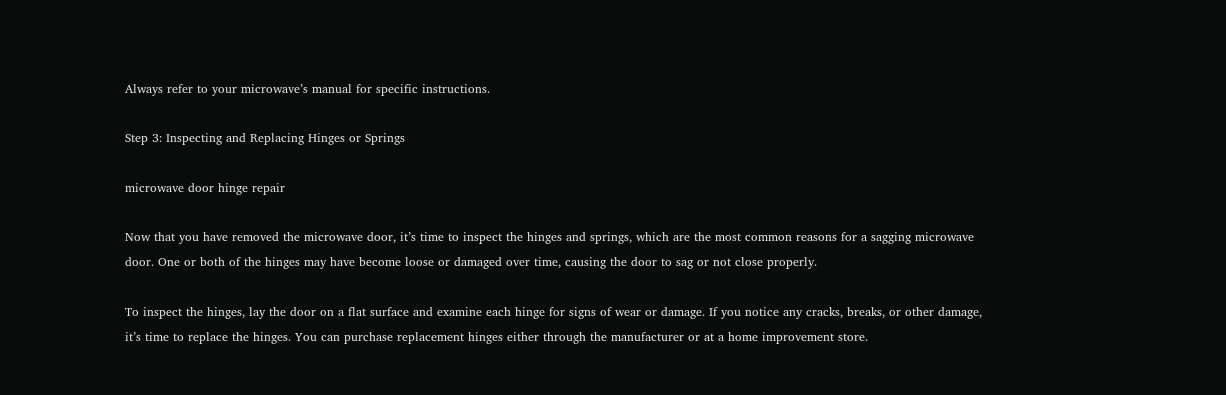Always refer to your microwave’s manual for specific instructions.

Step 3: Inspecting and Replacing Hinges or Springs

microwave door hinge repair

Now that you have removed the microwave door, it’s time to inspect the hinges and springs, which are the most common reasons for a sagging microwave door. One or both of the hinges may have become loose or damaged over time, causing the door to sag or not close properly.

To inspect the hinges, lay the door on a flat surface and examine each hinge for signs of wear or damage. If you notice any cracks, breaks, or other damage, it’s time to replace the hinges. You can purchase replacement hinges either through the manufacturer or at a home improvement store.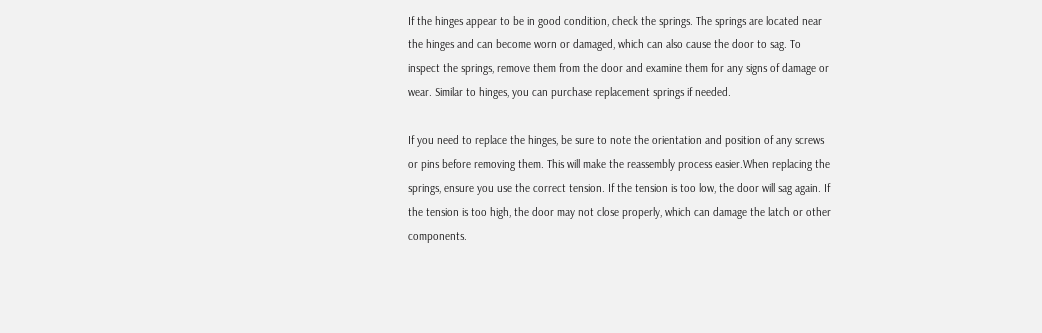If the hinges appear to be in good condition, check the springs. The springs are located near the hinges and can become worn or damaged, which can also cause the door to sag. To inspect the springs, remove them from the door and examine them for any signs of damage or wear. Similar to hinges, you can purchase replacement springs if needed.

If you need to replace the hinges, be sure to note the orientation and position of any screws or pins before removing them. This will make the reassembly process easier.When replacing the springs, ensure you use the correct tension. If the tension is too low, the door will sag again. If the tension is too high, the door may not close properly, which can damage the latch or other components.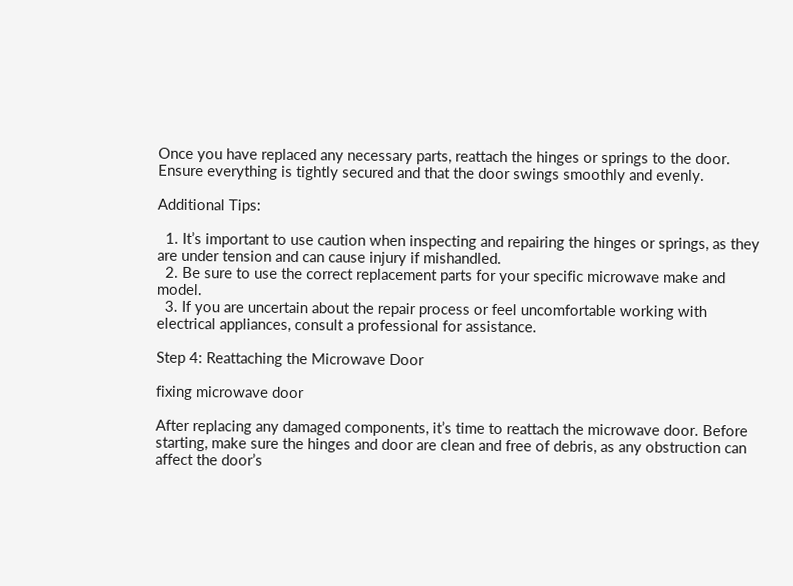Once you have replaced any necessary parts, reattach the hinges or springs to the door. Ensure everything is tightly secured and that the door swings smoothly and evenly.

Additional Tips:

  1. It’s important to use caution when inspecting and repairing the hinges or springs, as they are under tension and can cause injury if mishandled.
  2. Be sure to use the correct replacement parts for your specific microwave make and model.
  3. If you are uncertain about the repair process or feel uncomfortable working with electrical appliances, consult a professional for assistance.

Step 4: Reattaching the Microwave Door

fixing microwave door

After replacing any damaged components, it’s time to reattach the microwave door. Before starting, make sure the hinges and door are clean and free of debris, as any obstruction can affect the door’s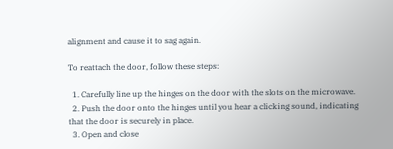alignment and cause it to sag again.

To reattach the door, follow these steps:

  1. Carefully line up the hinges on the door with the slots on the microwave.
  2. Push the door onto the hinges until you hear a clicking sound, indicating that the door is securely in place.
  3. Open and close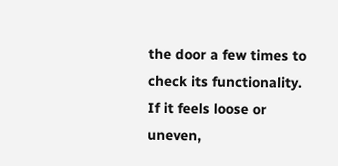the door a few times to check its functionality. If it feels loose or uneven,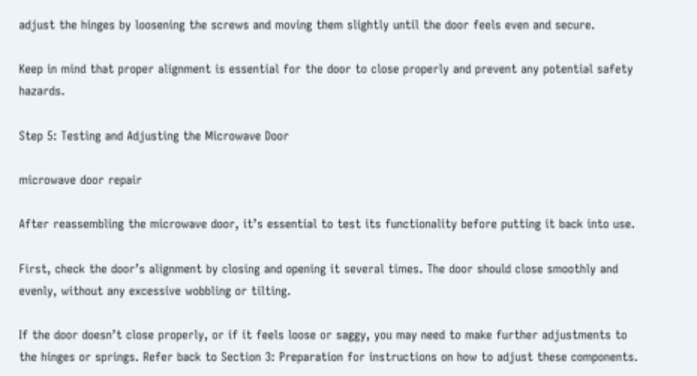adjust the hinges by loosening the screws and moving them slightly until the door feels even and secure.

Keep in mind that proper alignment is essential for the door to close properly and prevent any potential safety hazards.

Step 5: Testing and Adjusting the Microwave Door

microwave door repair

After reassembling the microwave door, it’s essential to test its functionality before putting it back into use.

First, check the door’s alignment by closing and opening it several times. The door should close smoothly and evenly, without any excessive wobbling or tilting.

If the door doesn’t close properly, or if it feels loose or saggy, you may need to make further adjustments to the hinges or springs. Refer back to Section 3: Preparation for instructions on how to adjust these components.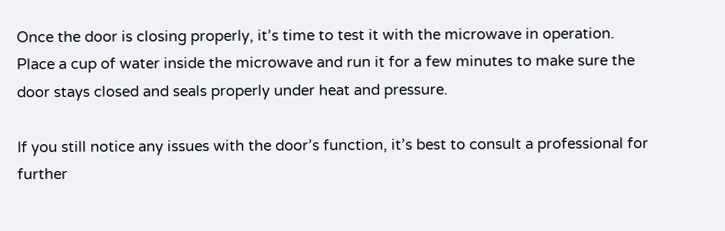Once the door is closing properly, it’s time to test it with the microwave in operation. Place a cup of water inside the microwave and run it for a few minutes to make sure the door stays closed and seals properly under heat and pressure.

If you still notice any issues with the door’s function, it’s best to consult a professional for further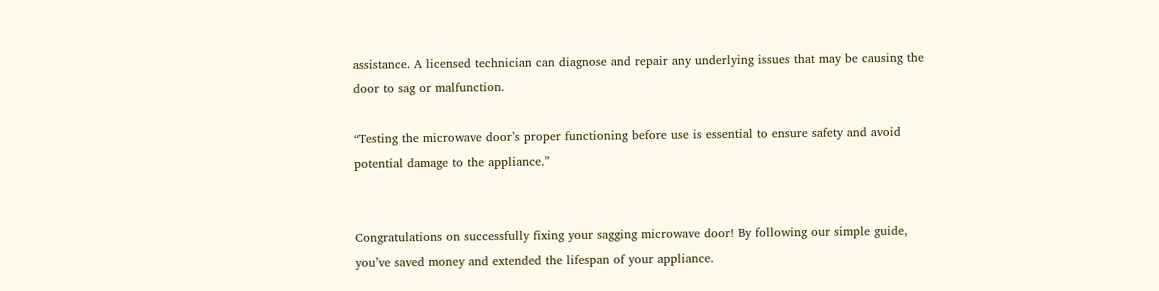assistance. A licensed technician can diagnose and repair any underlying issues that may be causing the door to sag or malfunction.

“Testing the microwave door’s proper functioning before use is essential to ensure safety and avoid potential damage to the appliance.”


Congratulations on successfully fixing your sagging microwave door! By following our simple guide, you’ve saved money and extended the lifespan of your appliance.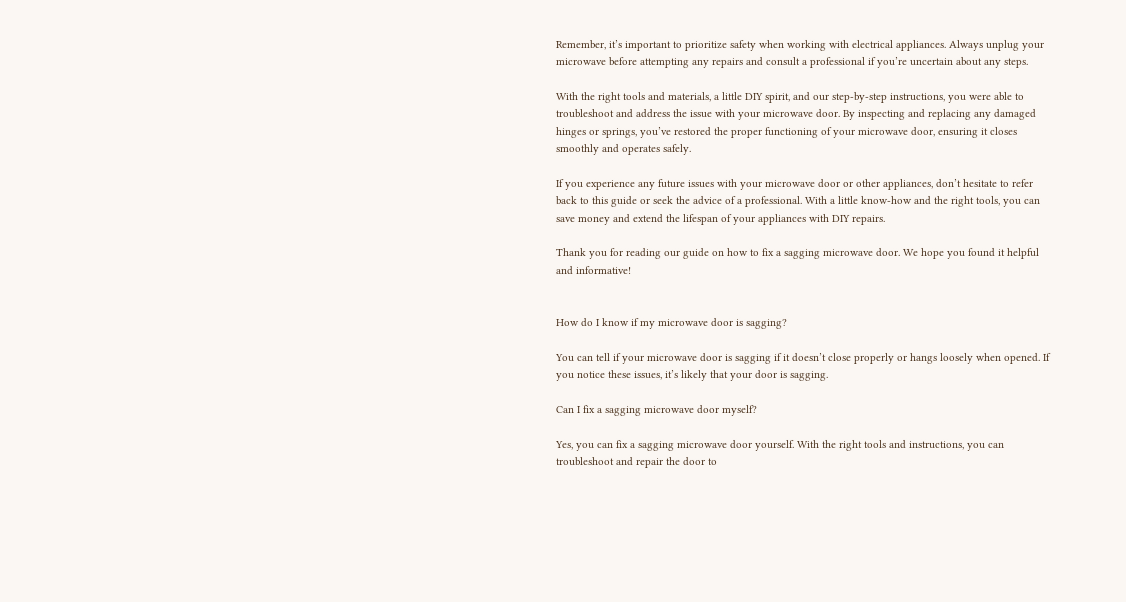Remember, it’s important to prioritize safety when working with electrical appliances. Always unplug your microwave before attempting any repairs and consult a professional if you’re uncertain about any steps.

With the right tools and materials, a little DIY spirit, and our step-by-step instructions, you were able to troubleshoot and address the issue with your microwave door. By inspecting and replacing any damaged hinges or springs, you’ve restored the proper functioning of your microwave door, ensuring it closes smoothly and operates safely.

If you experience any future issues with your microwave door or other appliances, don’t hesitate to refer back to this guide or seek the advice of a professional. With a little know-how and the right tools, you can save money and extend the lifespan of your appliances with DIY repairs.

Thank you for reading our guide on how to fix a sagging microwave door. We hope you found it helpful and informative!


How do I know if my microwave door is sagging?

You can tell if your microwave door is sagging if it doesn’t close properly or hangs loosely when opened. If you notice these issues, it’s likely that your door is sagging.

Can I fix a sagging microwave door myself?

Yes, you can fix a sagging microwave door yourself. With the right tools and instructions, you can troubleshoot and repair the door to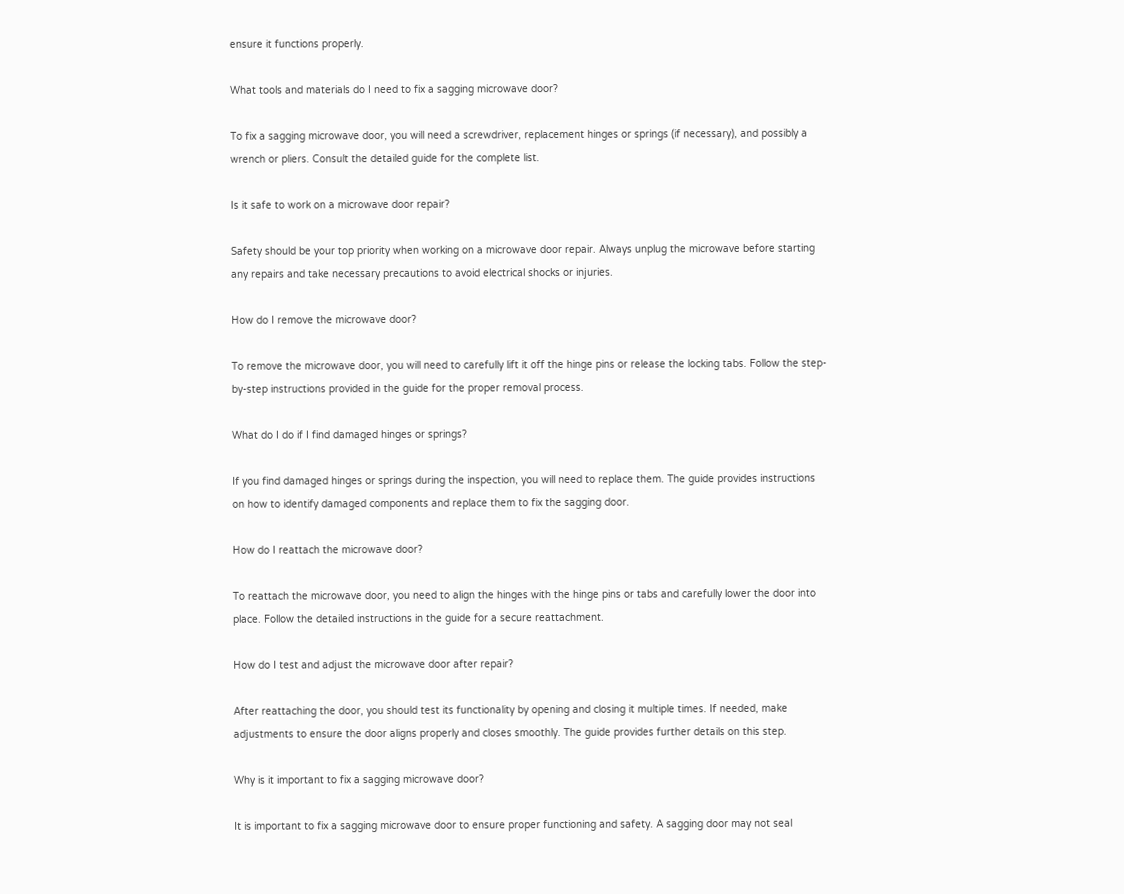ensure it functions properly.

What tools and materials do I need to fix a sagging microwave door?

To fix a sagging microwave door, you will need a screwdriver, replacement hinges or springs (if necessary), and possibly a wrench or pliers. Consult the detailed guide for the complete list.

Is it safe to work on a microwave door repair?

Safety should be your top priority when working on a microwave door repair. Always unplug the microwave before starting any repairs and take necessary precautions to avoid electrical shocks or injuries.

How do I remove the microwave door?

To remove the microwave door, you will need to carefully lift it off the hinge pins or release the locking tabs. Follow the step-by-step instructions provided in the guide for the proper removal process.

What do I do if I find damaged hinges or springs?

If you find damaged hinges or springs during the inspection, you will need to replace them. The guide provides instructions on how to identify damaged components and replace them to fix the sagging door.

How do I reattach the microwave door?

To reattach the microwave door, you need to align the hinges with the hinge pins or tabs and carefully lower the door into place. Follow the detailed instructions in the guide for a secure reattachment.

How do I test and adjust the microwave door after repair?

After reattaching the door, you should test its functionality by opening and closing it multiple times. If needed, make adjustments to ensure the door aligns properly and closes smoothly. The guide provides further details on this step.

Why is it important to fix a sagging microwave door?

It is important to fix a sagging microwave door to ensure proper functioning and safety. A sagging door may not seal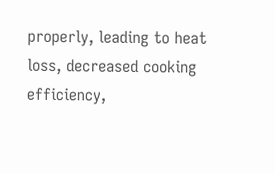properly, leading to heat loss, decreased cooking efficiency,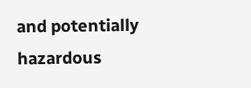and potentially hazardous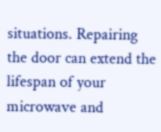situations. Repairing the door can extend the lifespan of your microwave and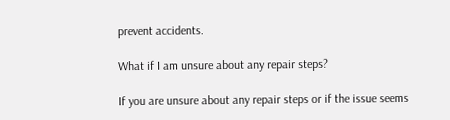prevent accidents.

What if I am unsure about any repair steps?

If you are unsure about any repair steps or if the issue seems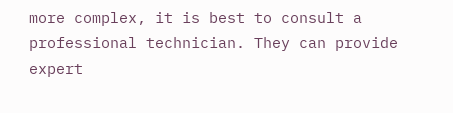more complex, it is best to consult a professional technician. They can provide expert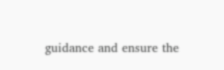guidance and ensure the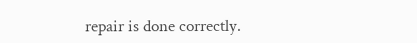repair is done correctly.